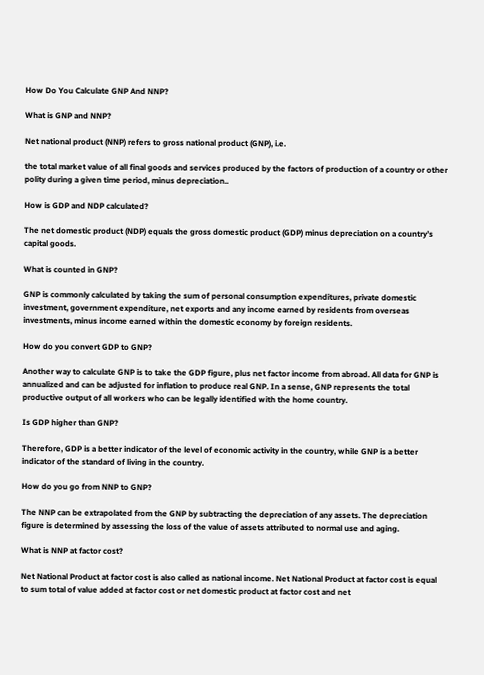How Do You Calculate GNP And NNP?

What is GNP and NNP?

Net national product (NNP) refers to gross national product (GNP), i.e.

the total market value of all final goods and services produced by the factors of production of a country or other polity during a given time period, minus depreciation..

How is GDP and NDP calculated?

The net domestic product (NDP) equals the gross domestic product (GDP) minus depreciation on a country’s capital goods.

What is counted in GNP?

GNP is commonly calculated by taking the sum of personal consumption expenditures, private domestic investment, government expenditure, net exports and any income earned by residents from overseas investments, minus income earned within the domestic economy by foreign residents.

How do you convert GDP to GNP?

Another way to calculate GNP is to take the GDP figure, plus net factor income from abroad. All data for GNP is annualized and can be adjusted for inflation to produce real GNP. In a sense, GNP represents the total productive output of all workers who can be legally identified with the home country.

Is GDP higher than GNP?

Therefore, GDP is a better indicator of the level of economic activity in the country, while GNP is a better indicator of the standard of living in the country.

How do you go from NNP to GNP?

The NNP can be extrapolated from the GNP by subtracting the depreciation of any assets. The depreciation figure is determined by assessing the loss of the value of assets attributed to normal use and aging.

What is NNP at factor cost?

Net National Product at factor cost is also called as national income. Net National Product at factor cost is equal to sum total of value added at factor cost or net domestic product at factor cost and net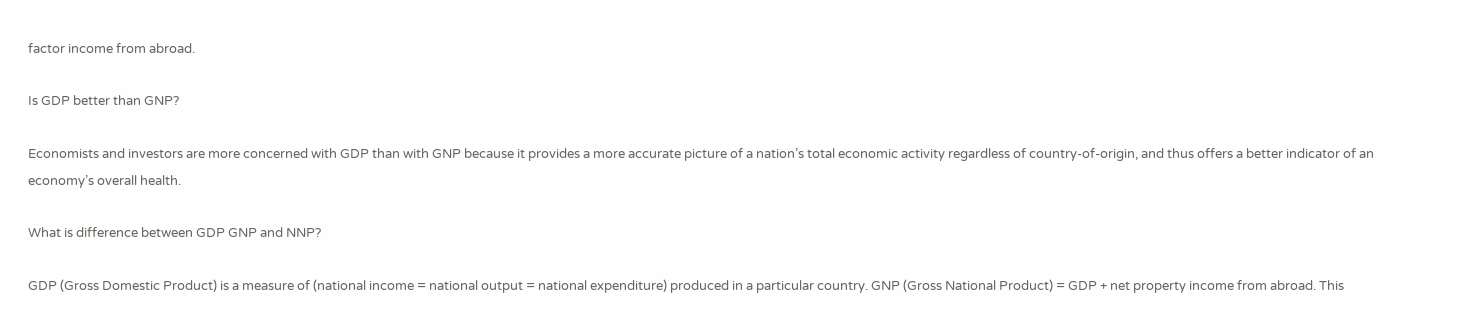factor income from abroad.

Is GDP better than GNP?

Economists and investors are more concerned with GDP than with GNP because it provides a more accurate picture of a nation’s total economic activity regardless of country-of-origin, and thus offers a better indicator of an economy’s overall health.

What is difference between GDP GNP and NNP?

GDP (Gross Domestic Product) is a measure of (national income = national output = national expenditure) produced in a particular country. GNP (Gross National Product) = GDP + net property income from abroad. This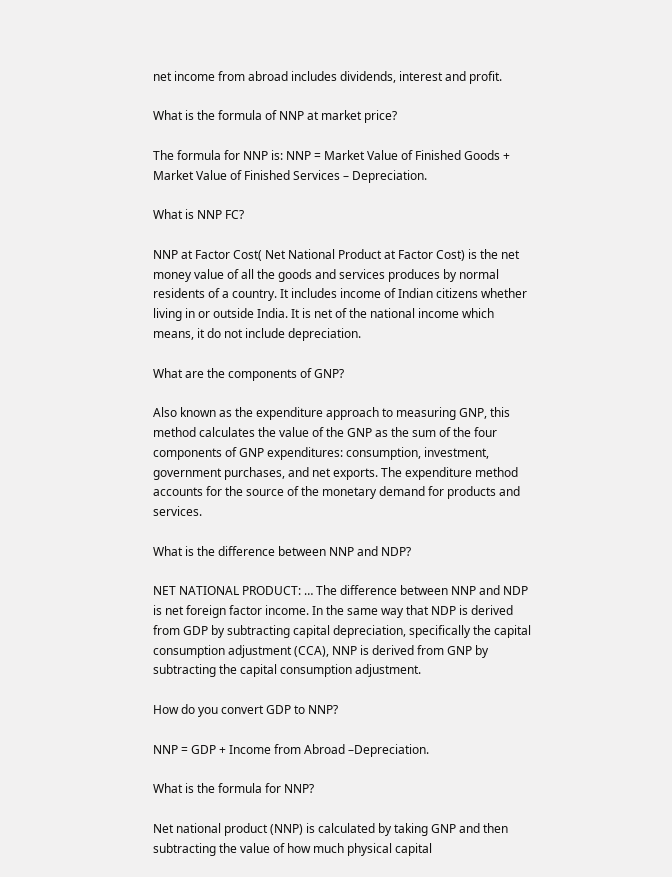net income from abroad includes dividends, interest and profit.

What is the formula of NNP at market price?

The formula for NNP is: NNP = Market Value of Finished Goods + Market Value of Finished Services – Depreciation.

What is NNP FC?

NNP at Factor Cost( Net National Product at Factor Cost) is the net money value of all the goods and services produces by normal residents of a country. It includes income of Indian citizens whether living in or outside India. It is net of the national income which means, it do not include depreciation.

What are the components of GNP?

Also known as the expenditure approach to measuring GNP, this method calculates the value of the GNP as the sum of the four components of GNP expenditures: consumption, investment, government purchases, and net exports. The expenditure method accounts for the source of the monetary demand for products and services.

What is the difference between NNP and NDP?

NET NATIONAL PRODUCT: … The difference between NNP and NDP is net foreign factor income. In the same way that NDP is derived from GDP by subtracting capital depreciation, specifically the capital consumption adjustment (CCA), NNP is derived from GNP by subtracting the capital consumption adjustment.

How do you convert GDP to NNP?

NNP = GDP + Income from Abroad –Depreciation.

What is the formula for NNP?

Net national product (NNP) is calculated by taking GNP and then subtracting the value of how much physical capital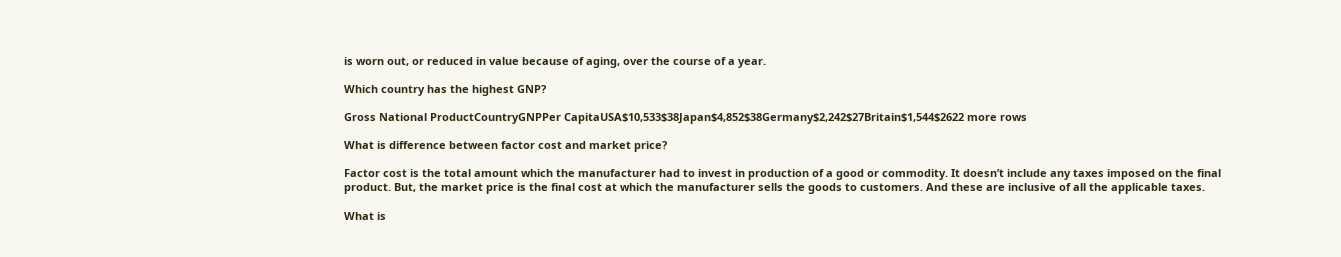is worn out, or reduced in value because of aging, over the course of a year.

Which country has the highest GNP?

Gross National ProductCountryGNPPer CapitaUSA$10,533$38Japan$4,852$38Germany$2,242$27Britain$1,544$2622 more rows

What is difference between factor cost and market price?

Factor cost is the total amount which the manufacturer had to invest in production of a good or commodity. It doesn’t include any taxes imposed on the final product. But, the market price is the final cost at which the manufacturer sells the goods to customers. And these are inclusive of all the applicable taxes.

What is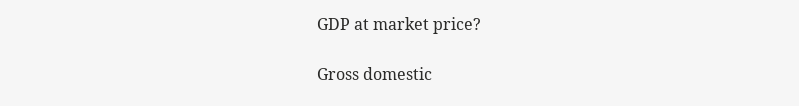GDP at market price?

Gross domestic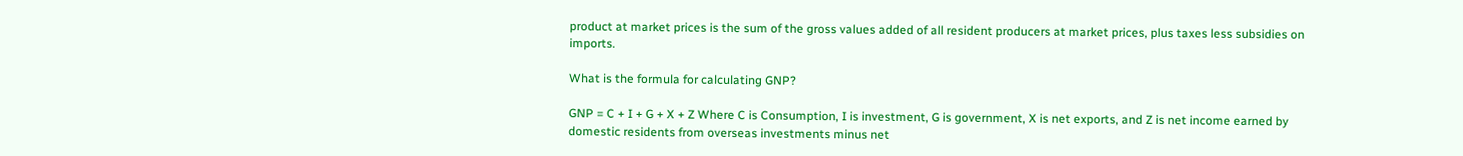product at market prices is the sum of the gross values added of all resident producers at market prices, plus taxes less subsidies on imports.

What is the formula for calculating GNP?

GNP = C + I + G + X + Z Where C is Consumption, I is investment, G is government, X is net exports, and Z is net income earned by domestic residents from overseas investments minus net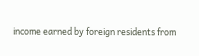income earned by foreign residents from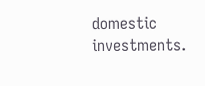domestic investments.